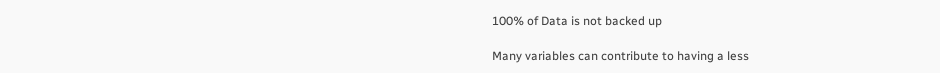100% of Data is not backed up

Many variables can contribute to having a less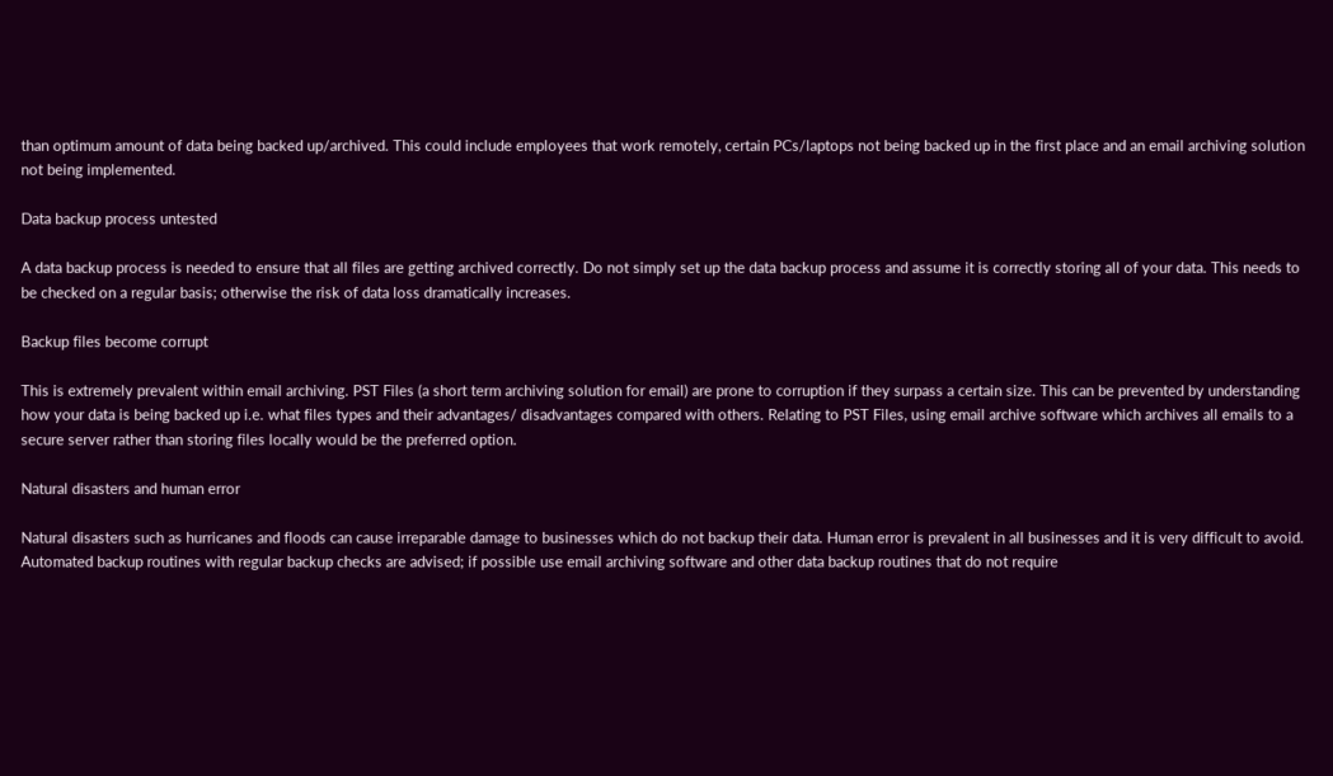than optimum amount of data being backed up/archived. This could include employees that work remotely, certain PCs/laptops not being backed up in the first place and an email archiving solution not being implemented.

Data backup process untested

A data backup process is needed to ensure that all files are getting archived correctly. Do not simply set up the data backup process and assume it is correctly storing all of your data. This needs to be checked on a regular basis; otherwise the risk of data loss dramatically increases.

Backup files become corrupt

This is extremely prevalent within email archiving. PST Files (a short term archiving solution for email) are prone to corruption if they surpass a certain size. This can be prevented by understanding how your data is being backed up i.e. what files types and their advantages/ disadvantages compared with others. Relating to PST Files, using email archive software which archives all emails to a secure server rather than storing files locally would be the preferred option.

Natural disasters and human error

Natural disasters such as hurricanes and floods can cause irreparable damage to businesses which do not backup their data. Human error is prevalent in all businesses and it is very difficult to avoid. Automated backup routines with regular backup checks are advised; if possible use email archiving software and other data backup routines that do not require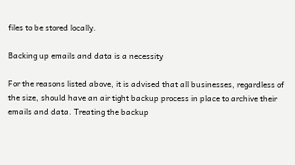files to be stored locally.

Backing up emails and data is a necessity

For the reasons listed above, it is advised that all businesses, regardless of the size, should have an air tight backup process in place to archive their emails and data. Treating the backup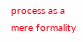process as a mere formality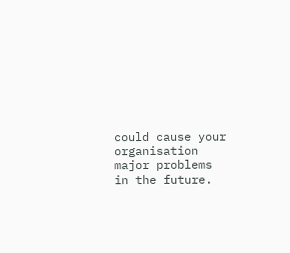could cause your organisation major problems in the future.